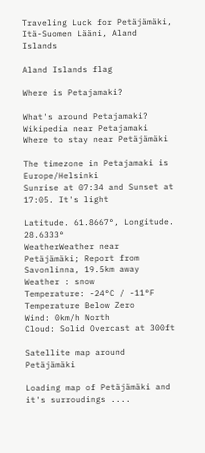Traveling Luck for Petäjämäki, Itä-Suomen Lääni, Aland Islands

Aland Islands flag

Where is Petajamaki?

What's around Petajamaki?
Wikipedia near Petajamaki
Where to stay near Petäjämäki

The timezone in Petajamaki is Europe/Helsinki
Sunrise at 07:34 and Sunset at 17:05. It's light

Latitude. 61.8667°, Longitude. 28.6333°
WeatherWeather near Petäjämäki; Report from Savonlinna, 19.5km away
Weather : snow
Temperature: -24°C / -11°F Temperature Below Zero
Wind: 0km/h North
Cloud: Solid Overcast at 300ft

Satellite map around Petäjämäki

Loading map of Petäjämäki and it's surroudings ....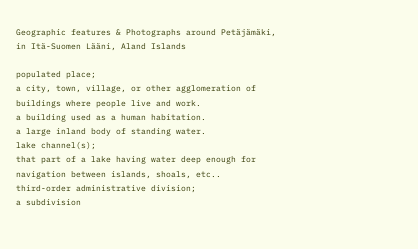Geographic features & Photographs around Petäjämäki, in Itä-Suomen Lääni, Aland Islands

populated place;
a city, town, village, or other agglomeration of buildings where people live and work.
a building used as a human habitation.
a large inland body of standing water.
lake channel(s);
that part of a lake having water deep enough for navigation between islands, shoals, etc..
third-order administrative division;
a subdivision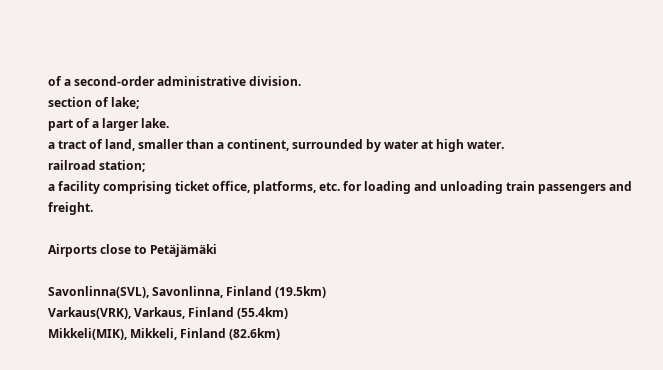of a second-order administrative division.
section of lake;
part of a larger lake.
a tract of land, smaller than a continent, surrounded by water at high water.
railroad station;
a facility comprising ticket office, platforms, etc. for loading and unloading train passengers and freight.

Airports close to Petäjämäki

Savonlinna(SVL), Savonlinna, Finland (19.5km)
Varkaus(VRK), Varkaus, Finland (55.4km)
Mikkeli(MIK), Mikkeli, Finland (82.6km)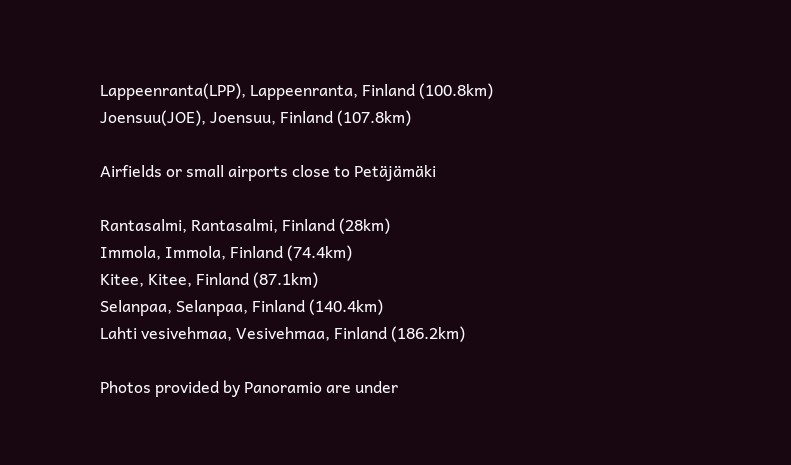Lappeenranta(LPP), Lappeenranta, Finland (100.8km)
Joensuu(JOE), Joensuu, Finland (107.8km)

Airfields or small airports close to Petäjämäki

Rantasalmi, Rantasalmi, Finland (28km)
Immola, Immola, Finland (74.4km)
Kitee, Kitee, Finland (87.1km)
Selanpaa, Selanpaa, Finland (140.4km)
Lahti vesivehmaa, Vesivehmaa, Finland (186.2km)

Photos provided by Panoramio are under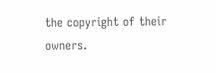the copyright of their owners.